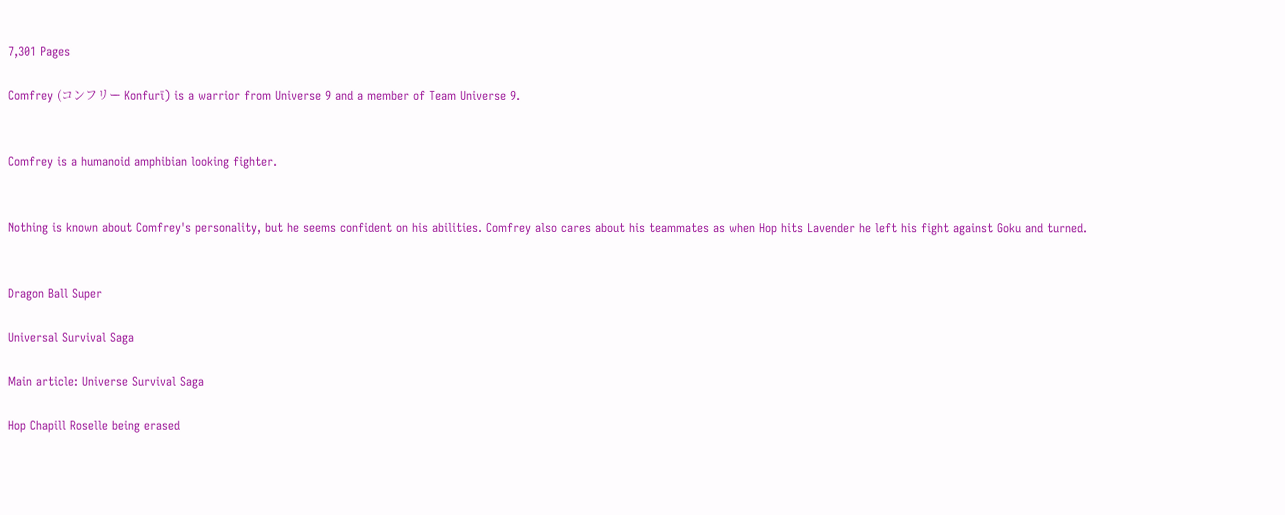7,301 Pages

Comfrey (コンフリー Konfurī) is a warrior from Universe 9 and a member of Team Universe 9.


Comfrey is a humanoid amphibian looking fighter.


Nothing is known about Comfrey's personality, but he seems confident on his abilities. Comfrey also cares about his teammates as when Hop hits Lavender he left his fight against Goku and turned.


Dragon Ball Super

Universal Survival Saga

Main article: Universe Survival Saga

Hop Chapill Roselle being erased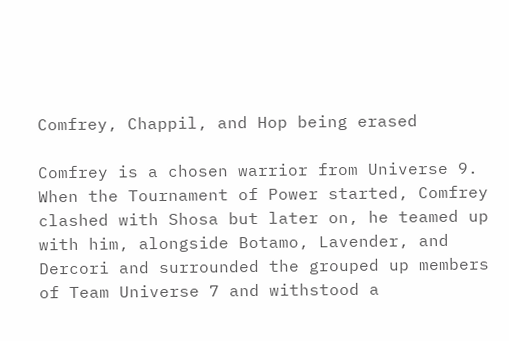Comfrey, Chappil, and Hop being erased

Comfrey is a chosen warrior from Universe 9. When the Tournament of Power started, Comfrey clashed with Shosa but later on, he teamed up with him, alongside Botamo, Lavender, and Dercori and surrounded the grouped up members of Team Universe 7 and withstood a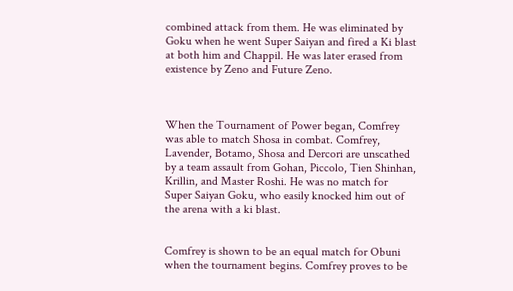combined attack from them. He was eliminated by Goku when he went Super Saiyan and fired a Ki blast at both him and Chappil. He was later erased from existence by Zeno and Future Zeno.



When the Tournament of Power began, Comfrey was able to match Shosa in combat. Comfrey, Lavender, Botamo, Shosa and Dercori are unscathed by a team assault from Gohan, Piccolo, Tien Shinhan, Krillin, and Master Roshi. He was no match for Super Saiyan Goku, who easily knocked him out of the arena with a ki blast.


Comfrey is shown to be an equal match for Obuni when the tournament begins. Comfrey proves to be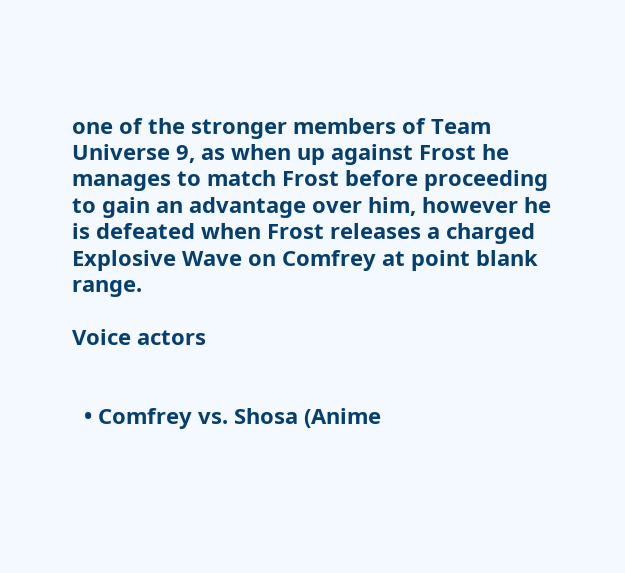one of the stronger members of Team Universe 9, as when up against Frost he manages to match Frost before proceeding to gain an advantage over him, however he is defeated when Frost releases a charged Explosive Wave on Comfrey at point blank range.

Voice actors


  • Comfrey vs. Shosa (Anime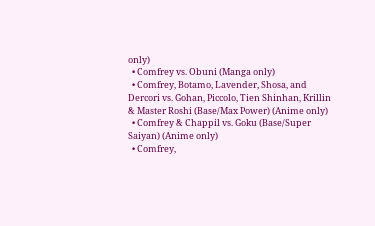only)
  • Comfrey vs. Obuni (Manga only)
  • Comfrey, Botamo, Lavender, Shosa, and Dercori vs. Gohan, Piccolo, Tien Shinhan, Krillin & Master Roshi (Base/Max Power) (Anime only)
  • Comfrey & Chappil vs. Goku (Base/Super Saiyan) (Anime only)
  • Comfrey,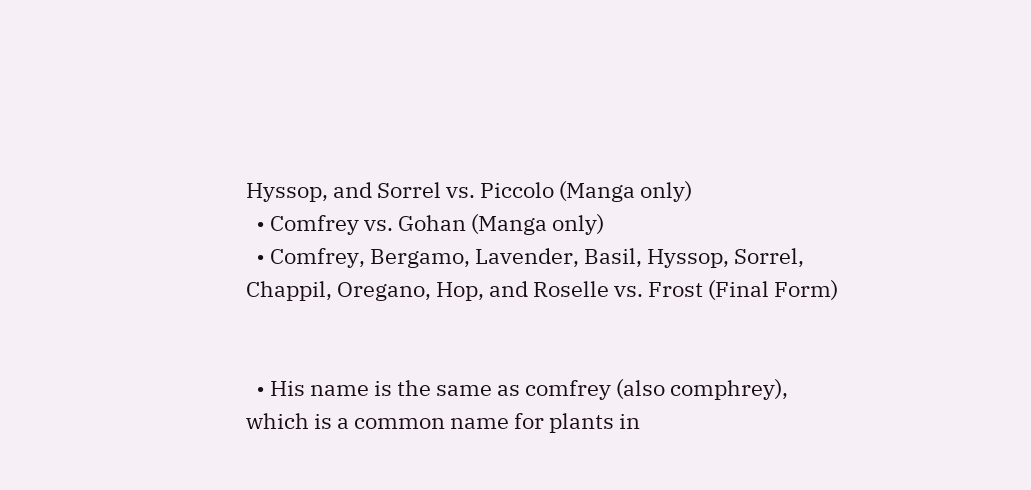Hyssop, and Sorrel vs. Piccolo (Manga only)
  • Comfrey vs. Gohan (Manga only)
  • Comfrey, Bergamo, Lavender, Basil, Hyssop, Sorrel, Chappil, Oregano, Hop, and Roselle vs. Frost (Final Form)


  • His name is the same as comfrey (also comphrey), which is a common name for plants in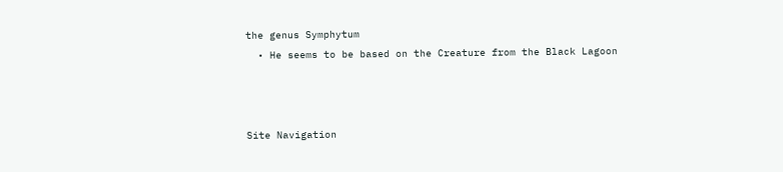the genus Symphytum
  • He seems to be based on the Creature from the Black Lagoon



Site Navigation